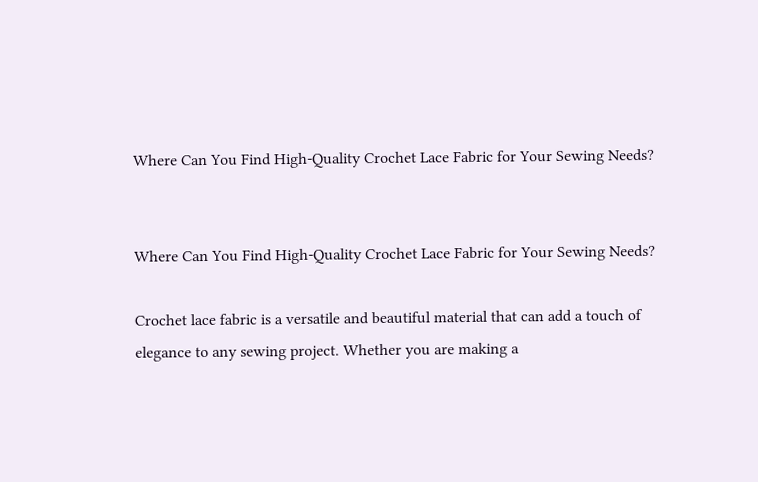Where Can You Find High-Quality Crochet Lace Fabric for Your Sewing Needs?


Where Can You Find High-Quality Crochet Lace Fabric for Your Sewing Needs?

Crochet lace fabric is a versatile and beautiful material that can add a touch of elegance to any sewing project. Whether you are making a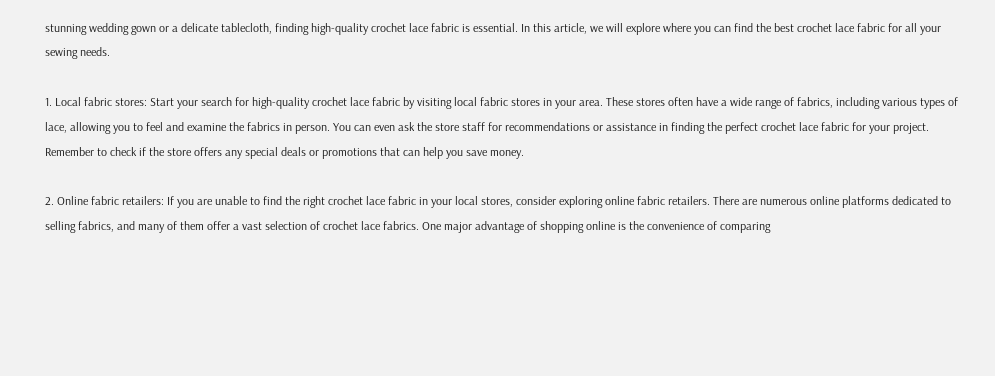stunning wedding gown or a delicate tablecloth, finding high-quality crochet lace fabric is essential. In this article, we will explore where you can find the best crochet lace fabric for all your sewing needs.

1. Local fabric stores: Start your search for high-quality crochet lace fabric by visiting local fabric stores in your area. These stores often have a wide range of fabrics, including various types of lace, allowing you to feel and examine the fabrics in person. You can even ask the store staff for recommendations or assistance in finding the perfect crochet lace fabric for your project. Remember to check if the store offers any special deals or promotions that can help you save money.

2. Online fabric retailers: If you are unable to find the right crochet lace fabric in your local stores, consider exploring online fabric retailers. There are numerous online platforms dedicated to selling fabrics, and many of them offer a vast selection of crochet lace fabrics. One major advantage of shopping online is the convenience of comparing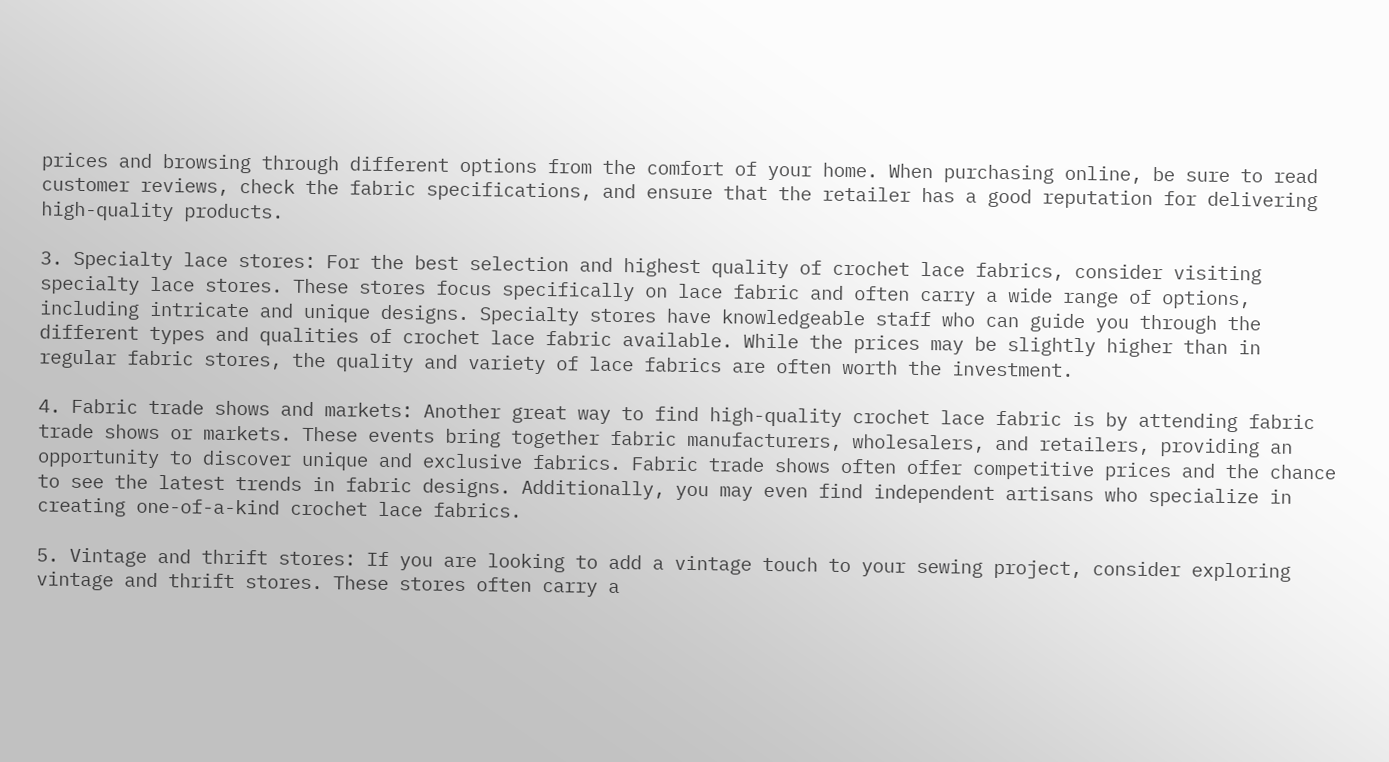prices and browsing through different options from the comfort of your home. When purchasing online, be sure to read customer reviews, check the fabric specifications, and ensure that the retailer has a good reputation for delivering high-quality products.

3. Specialty lace stores: For the best selection and highest quality of crochet lace fabrics, consider visiting specialty lace stores. These stores focus specifically on lace fabric and often carry a wide range of options, including intricate and unique designs. Specialty stores have knowledgeable staff who can guide you through the different types and qualities of crochet lace fabric available. While the prices may be slightly higher than in regular fabric stores, the quality and variety of lace fabrics are often worth the investment.

4. Fabric trade shows and markets: Another great way to find high-quality crochet lace fabric is by attending fabric trade shows or markets. These events bring together fabric manufacturers, wholesalers, and retailers, providing an opportunity to discover unique and exclusive fabrics. Fabric trade shows often offer competitive prices and the chance to see the latest trends in fabric designs. Additionally, you may even find independent artisans who specialize in creating one-of-a-kind crochet lace fabrics.

5. Vintage and thrift stores: If you are looking to add a vintage touch to your sewing project, consider exploring vintage and thrift stores. These stores often carry a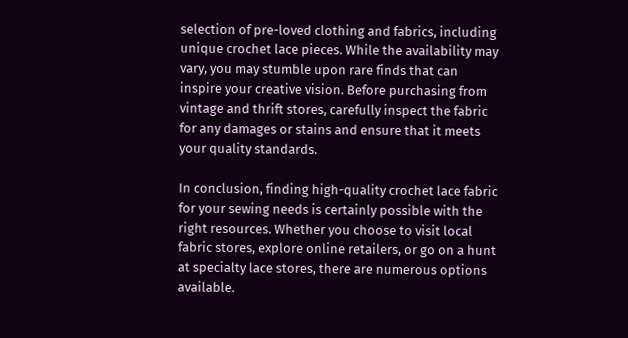selection of pre-loved clothing and fabrics, including unique crochet lace pieces. While the availability may vary, you may stumble upon rare finds that can inspire your creative vision. Before purchasing from vintage and thrift stores, carefully inspect the fabric for any damages or stains and ensure that it meets your quality standards.

In conclusion, finding high-quality crochet lace fabric for your sewing needs is certainly possible with the right resources. Whether you choose to visit local fabric stores, explore online retailers, or go on a hunt at specialty lace stores, there are numerous options available.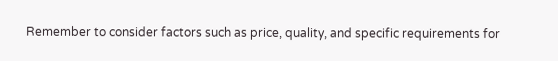Remember to consider factors such as price, quality, and specific requirements for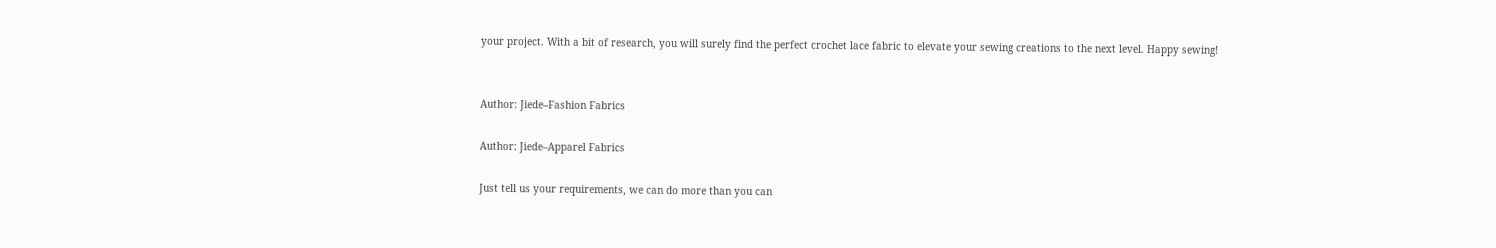your project. With a bit of research, you will surely find the perfect crochet lace fabric to elevate your sewing creations to the next level. Happy sewing!


Author: Jiede–Fashion Fabrics

Author: Jiede–Apparel Fabrics

Just tell us your requirements, we can do more than you can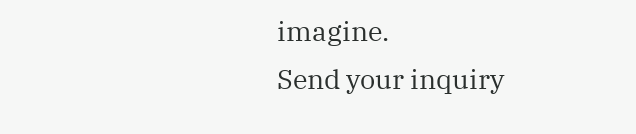imagine.
Send your inquiry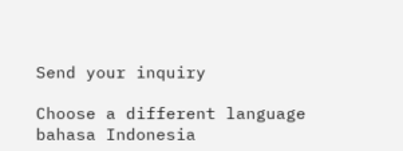Send your inquiry

Choose a different language
bahasa Indonesia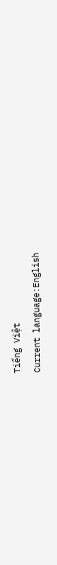Tiếng Việt
Current language:English